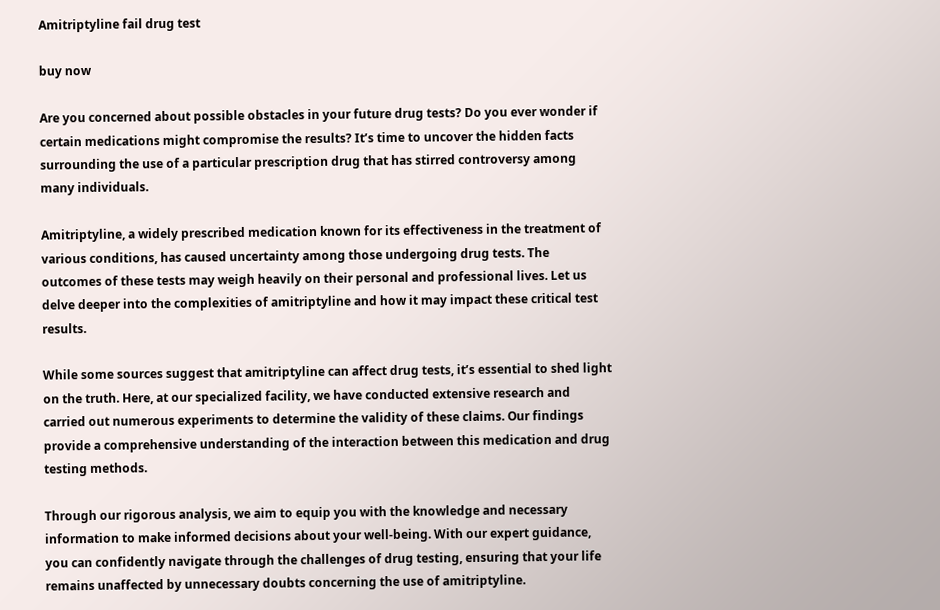Amitriptyline fail drug test

buy now

Are you concerned about possible obstacles in your future drug tests? Do you ever wonder if certain medications might compromise the results? It’s time to uncover the hidden facts surrounding the use of a particular prescription drug that has stirred controversy among many individuals.

Amitriptyline, a widely prescribed medication known for its effectiveness in the treatment of various conditions, has caused uncertainty among those undergoing drug tests. The outcomes of these tests may weigh heavily on their personal and professional lives. Let us delve deeper into the complexities of amitriptyline and how it may impact these critical test results.

While some sources suggest that amitriptyline can affect drug tests, it’s essential to shed light on the truth. Here, at our specialized facility, we have conducted extensive research and carried out numerous experiments to determine the validity of these claims. Our findings provide a comprehensive understanding of the interaction between this medication and drug testing methods.

Through our rigorous analysis, we aim to equip you with the knowledge and necessary information to make informed decisions about your well-being. With our expert guidance, you can confidently navigate through the challenges of drug testing, ensuring that your life remains unaffected by unnecessary doubts concerning the use of amitriptyline.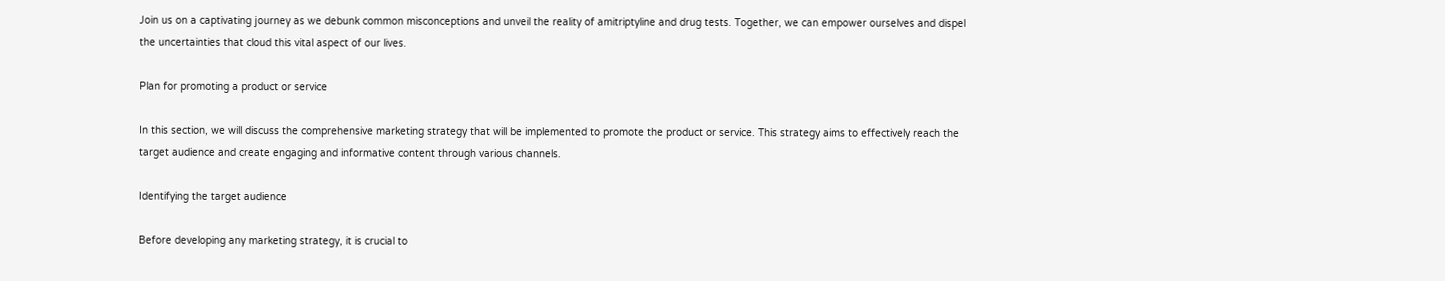Join us on a captivating journey as we debunk common misconceptions and unveil the reality of amitriptyline and drug tests. Together, we can empower ourselves and dispel the uncertainties that cloud this vital aspect of our lives.

Plan for promoting a product or service

In this section, we will discuss the comprehensive marketing strategy that will be implemented to promote the product or service. This strategy aims to effectively reach the target audience and create engaging and informative content through various channels.

Identifying the target audience

Before developing any marketing strategy, it is crucial to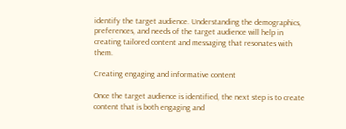identify the target audience. Understanding the demographics, preferences, and needs of the target audience will help in creating tailored content and messaging that resonates with them.

Creating engaging and informative content

Once the target audience is identified, the next step is to create content that is both engaging and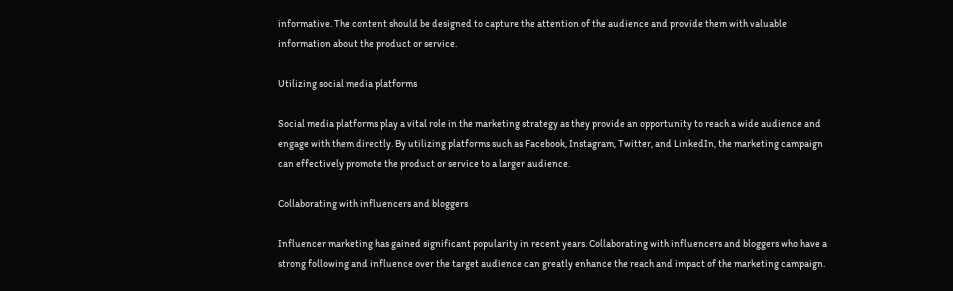informative. The content should be designed to capture the attention of the audience and provide them with valuable information about the product or service.

Utilizing social media platforms

Social media platforms play a vital role in the marketing strategy as they provide an opportunity to reach a wide audience and engage with them directly. By utilizing platforms such as Facebook, Instagram, Twitter, and LinkedIn, the marketing campaign can effectively promote the product or service to a larger audience.

Collaborating with influencers and bloggers

Influencer marketing has gained significant popularity in recent years. Collaborating with influencers and bloggers who have a strong following and influence over the target audience can greatly enhance the reach and impact of the marketing campaign.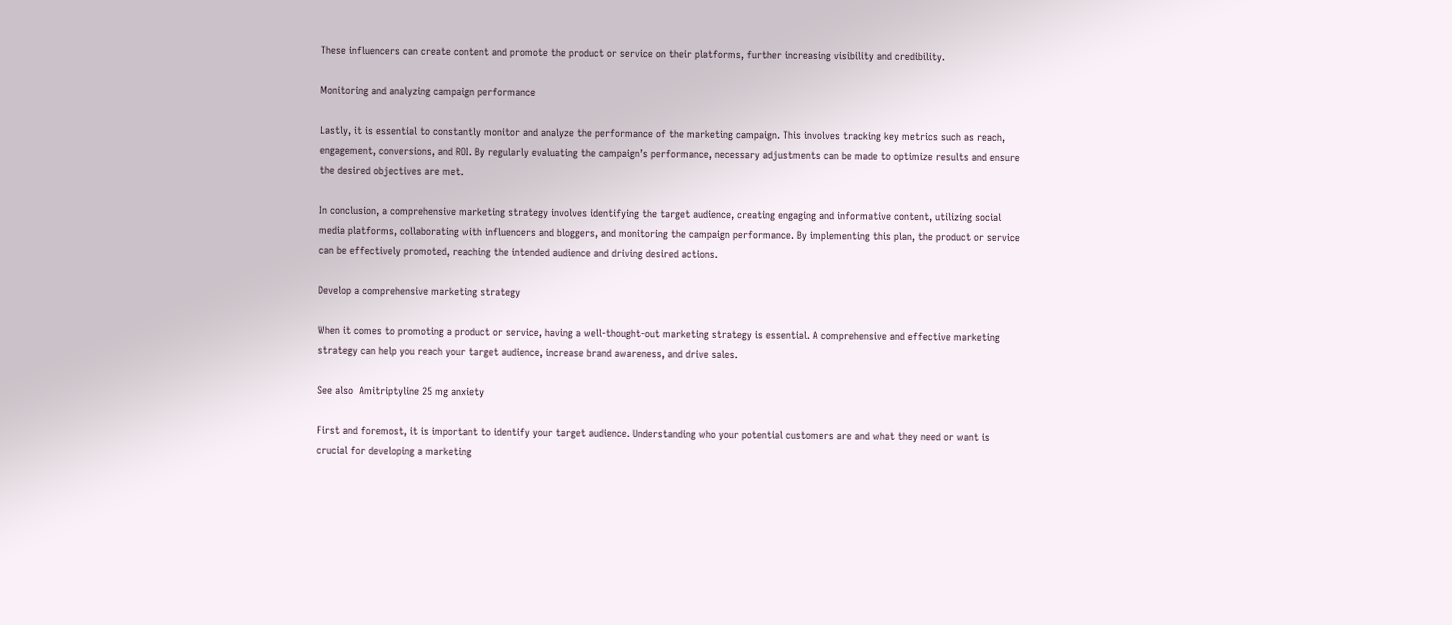These influencers can create content and promote the product or service on their platforms, further increasing visibility and credibility.

Monitoring and analyzing campaign performance

Lastly, it is essential to constantly monitor and analyze the performance of the marketing campaign. This involves tracking key metrics such as reach, engagement, conversions, and ROI. By regularly evaluating the campaign’s performance, necessary adjustments can be made to optimize results and ensure the desired objectives are met.

In conclusion, a comprehensive marketing strategy involves identifying the target audience, creating engaging and informative content, utilizing social media platforms, collaborating with influencers and bloggers, and monitoring the campaign performance. By implementing this plan, the product or service can be effectively promoted, reaching the intended audience and driving desired actions.

Develop a comprehensive marketing strategy

When it comes to promoting a product or service, having a well-thought-out marketing strategy is essential. A comprehensive and effective marketing strategy can help you reach your target audience, increase brand awareness, and drive sales.

See also  Amitriptyline 25 mg anxiety

First and foremost, it is important to identify your target audience. Understanding who your potential customers are and what they need or want is crucial for developing a marketing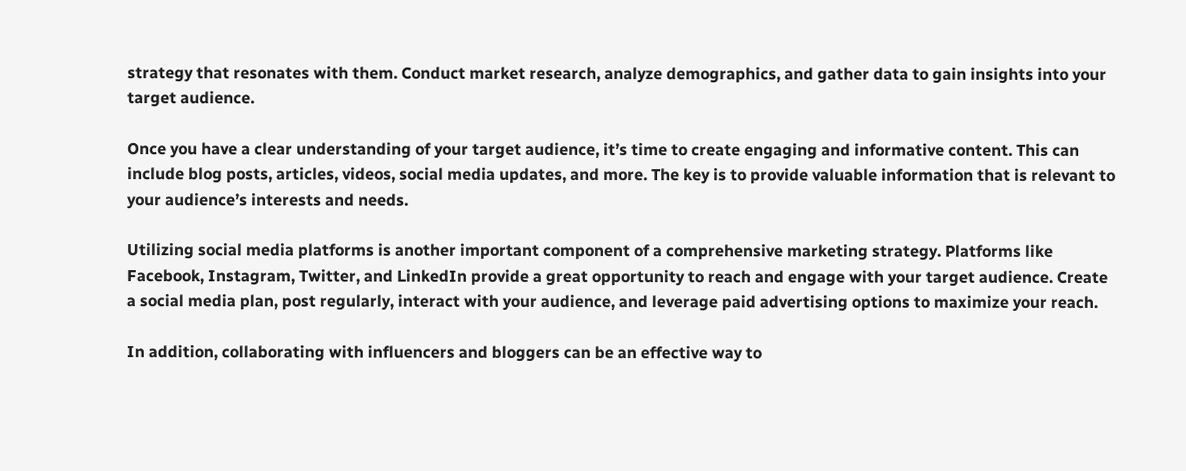strategy that resonates with them. Conduct market research, analyze demographics, and gather data to gain insights into your target audience.

Once you have a clear understanding of your target audience, it’s time to create engaging and informative content. This can include blog posts, articles, videos, social media updates, and more. The key is to provide valuable information that is relevant to your audience’s interests and needs.

Utilizing social media platforms is another important component of a comprehensive marketing strategy. Platforms like Facebook, Instagram, Twitter, and LinkedIn provide a great opportunity to reach and engage with your target audience. Create a social media plan, post regularly, interact with your audience, and leverage paid advertising options to maximize your reach.

In addition, collaborating with influencers and bloggers can be an effective way to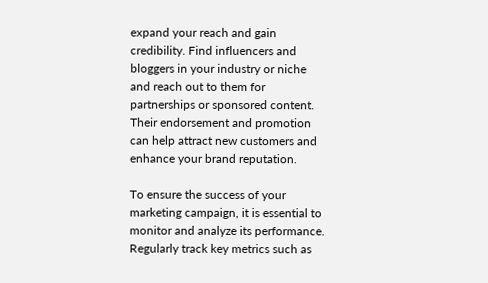expand your reach and gain credibility. Find influencers and bloggers in your industry or niche and reach out to them for partnerships or sponsored content. Their endorsement and promotion can help attract new customers and enhance your brand reputation.

To ensure the success of your marketing campaign, it is essential to monitor and analyze its performance. Regularly track key metrics such as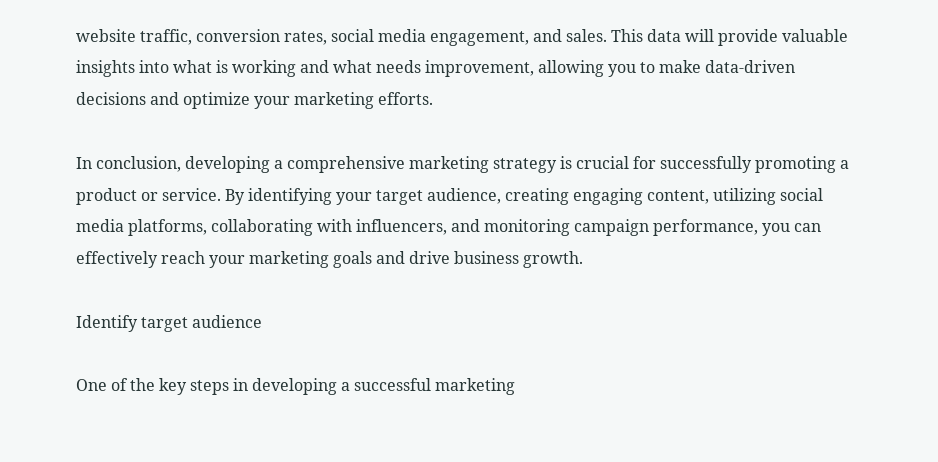website traffic, conversion rates, social media engagement, and sales. This data will provide valuable insights into what is working and what needs improvement, allowing you to make data-driven decisions and optimize your marketing efforts.

In conclusion, developing a comprehensive marketing strategy is crucial for successfully promoting a product or service. By identifying your target audience, creating engaging content, utilizing social media platforms, collaborating with influencers, and monitoring campaign performance, you can effectively reach your marketing goals and drive business growth.

Identify target audience

One of the key steps in developing a successful marketing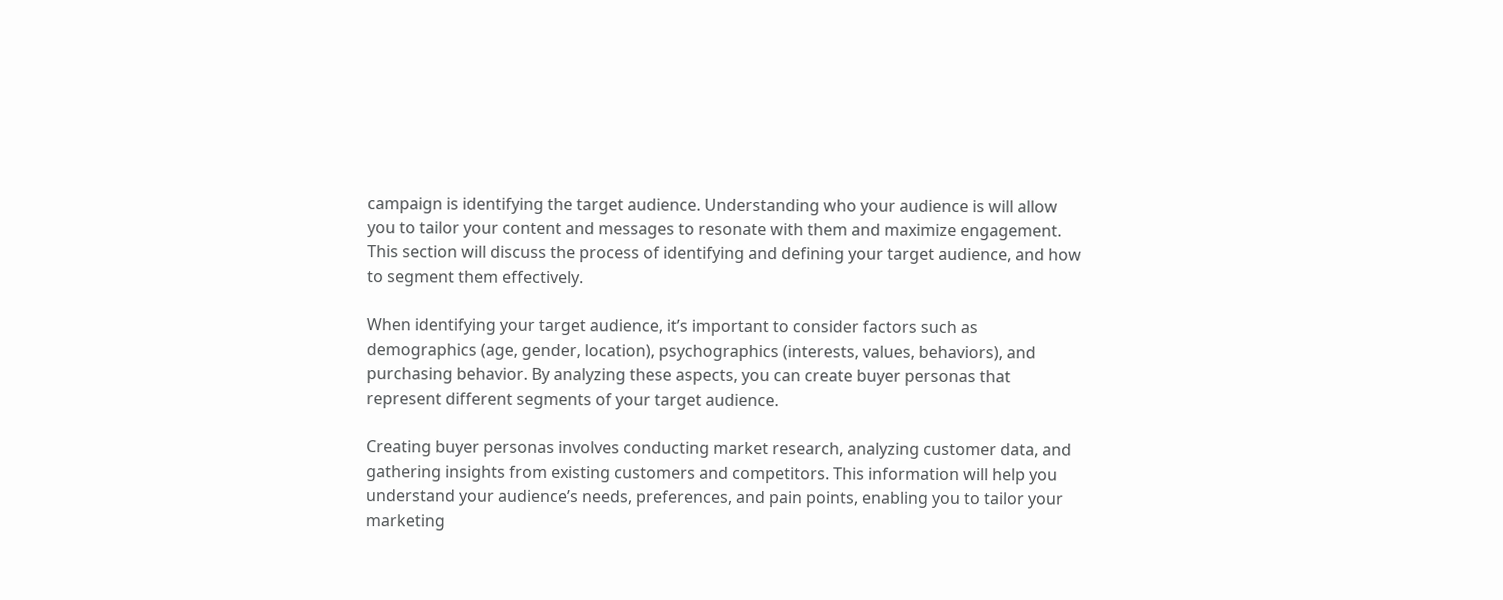campaign is identifying the target audience. Understanding who your audience is will allow you to tailor your content and messages to resonate with them and maximize engagement. This section will discuss the process of identifying and defining your target audience, and how to segment them effectively.

When identifying your target audience, it’s important to consider factors such as demographics (age, gender, location), psychographics (interests, values, behaviors), and purchasing behavior. By analyzing these aspects, you can create buyer personas that represent different segments of your target audience.

Creating buyer personas involves conducting market research, analyzing customer data, and gathering insights from existing customers and competitors. This information will help you understand your audience’s needs, preferences, and pain points, enabling you to tailor your marketing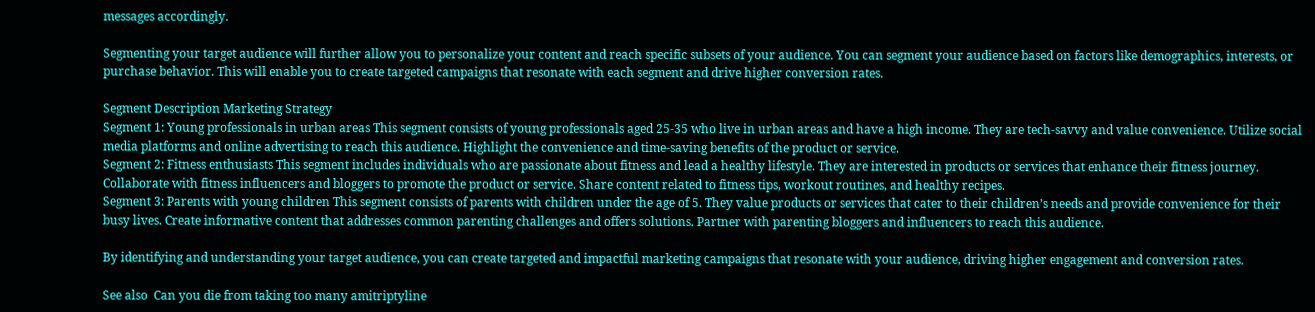messages accordingly.

Segmenting your target audience will further allow you to personalize your content and reach specific subsets of your audience. You can segment your audience based on factors like demographics, interests, or purchase behavior. This will enable you to create targeted campaigns that resonate with each segment and drive higher conversion rates.

Segment Description Marketing Strategy
Segment 1: Young professionals in urban areas This segment consists of young professionals aged 25-35 who live in urban areas and have a high income. They are tech-savvy and value convenience. Utilize social media platforms and online advertising to reach this audience. Highlight the convenience and time-saving benefits of the product or service.
Segment 2: Fitness enthusiasts This segment includes individuals who are passionate about fitness and lead a healthy lifestyle. They are interested in products or services that enhance their fitness journey. Collaborate with fitness influencers and bloggers to promote the product or service. Share content related to fitness tips, workout routines, and healthy recipes.
Segment 3: Parents with young children This segment consists of parents with children under the age of 5. They value products or services that cater to their children’s needs and provide convenience for their busy lives. Create informative content that addresses common parenting challenges and offers solutions. Partner with parenting bloggers and influencers to reach this audience.

By identifying and understanding your target audience, you can create targeted and impactful marketing campaigns that resonate with your audience, driving higher engagement and conversion rates.

See also  Can you die from taking too many amitriptyline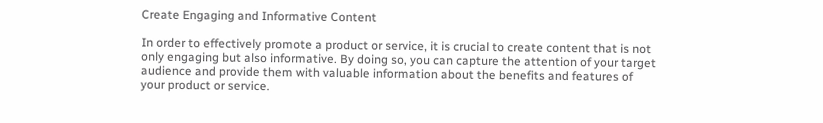Create Engaging and Informative Content

In order to effectively promote a product or service, it is crucial to create content that is not only engaging but also informative. By doing so, you can capture the attention of your target audience and provide them with valuable information about the benefits and features of your product or service.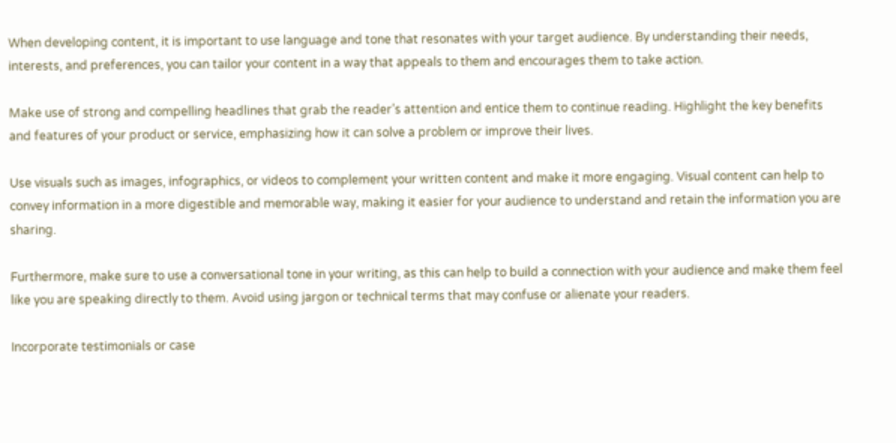When developing content, it is important to use language and tone that resonates with your target audience. By understanding their needs, interests, and preferences, you can tailor your content in a way that appeals to them and encourages them to take action.

Make use of strong and compelling headlines that grab the reader’s attention and entice them to continue reading. Highlight the key benefits and features of your product or service, emphasizing how it can solve a problem or improve their lives.

Use visuals such as images, infographics, or videos to complement your written content and make it more engaging. Visual content can help to convey information in a more digestible and memorable way, making it easier for your audience to understand and retain the information you are sharing.

Furthermore, make sure to use a conversational tone in your writing, as this can help to build a connection with your audience and make them feel like you are speaking directly to them. Avoid using jargon or technical terms that may confuse or alienate your readers.

Incorporate testimonials or case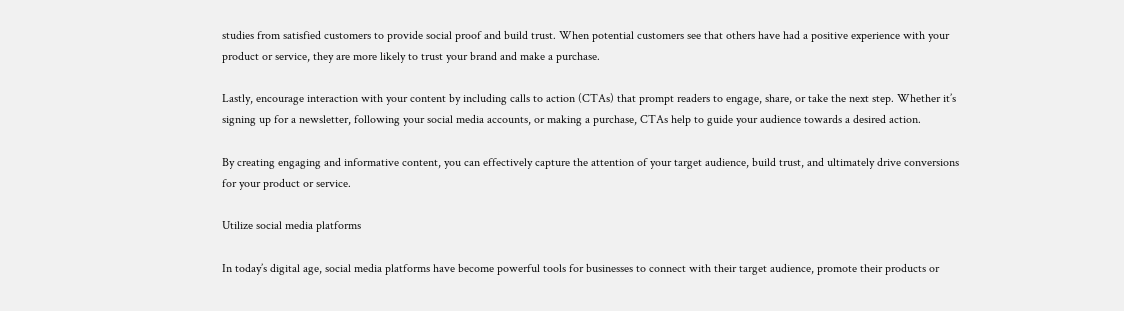studies from satisfied customers to provide social proof and build trust. When potential customers see that others have had a positive experience with your product or service, they are more likely to trust your brand and make a purchase.

Lastly, encourage interaction with your content by including calls to action (CTAs) that prompt readers to engage, share, or take the next step. Whether it’s signing up for a newsletter, following your social media accounts, or making a purchase, CTAs help to guide your audience towards a desired action.

By creating engaging and informative content, you can effectively capture the attention of your target audience, build trust, and ultimately drive conversions for your product or service.

Utilize social media platforms

In today’s digital age, social media platforms have become powerful tools for businesses to connect with their target audience, promote their products or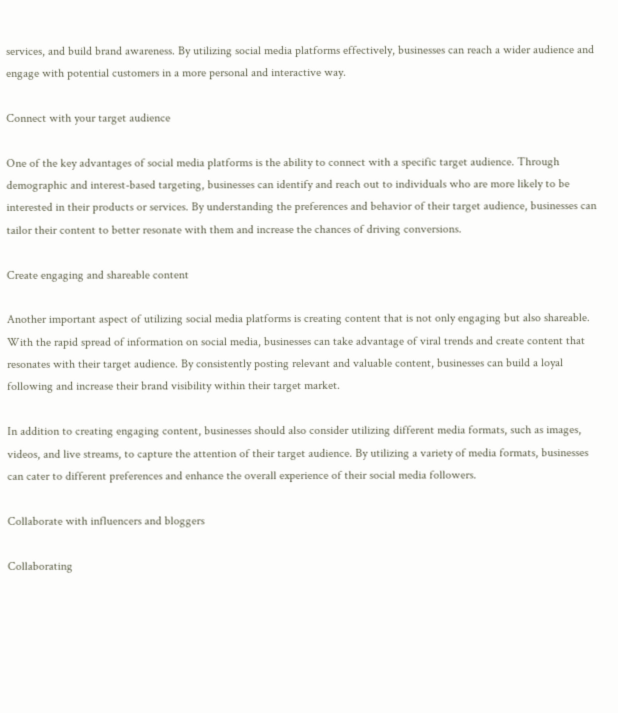services, and build brand awareness. By utilizing social media platforms effectively, businesses can reach a wider audience and engage with potential customers in a more personal and interactive way.

Connect with your target audience

One of the key advantages of social media platforms is the ability to connect with a specific target audience. Through demographic and interest-based targeting, businesses can identify and reach out to individuals who are more likely to be interested in their products or services. By understanding the preferences and behavior of their target audience, businesses can tailor their content to better resonate with them and increase the chances of driving conversions.

Create engaging and shareable content

Another important aspect of utilizing social media platforms is creating content that is not only engaging but also shareable. With the rapid spread of information on social media, businesses can take advantage of viral trends and create content that resonates with their target audience. By consistently posting relevant and valuable content, businesses can build a loyal following and increase their brand visibility within their target market.

In addition to creating engaging content, businesses should also consider utilizing different media formats, such as images, videos, and live streams, to capture the attention of their target audience. By utilizing a variety of media formats, businesses can cater to different preferences and enhance the overall experience of their social media followers.

Collaborate with influencers and bloggers

Collaborating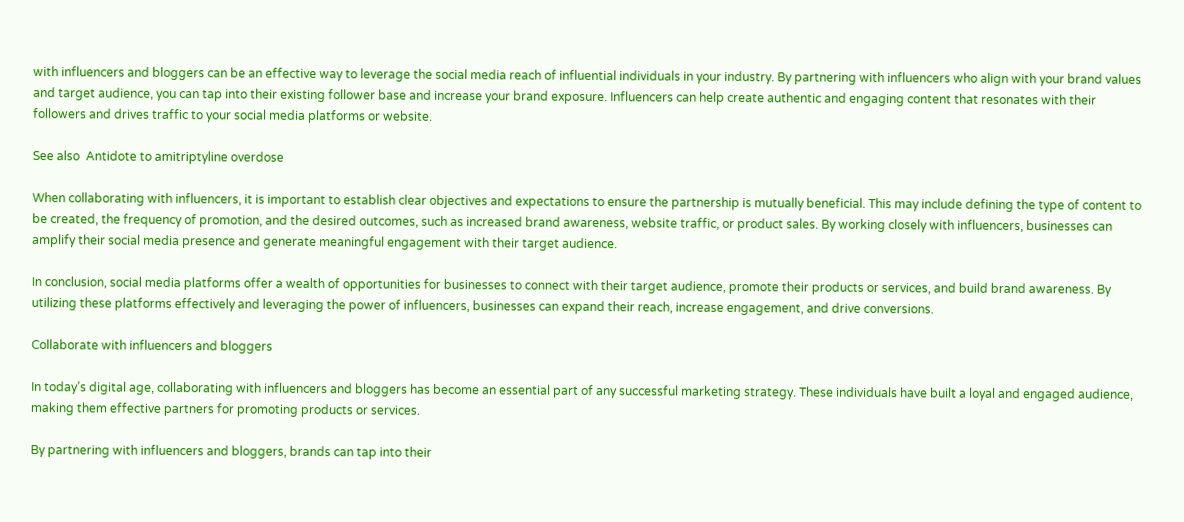with influencers and bloggers can be an effective way to leverage the social media reach of influential individuals in your industry. By partnering with influencers who align with your brand values and target audience, you can tap into their existing follower base and increase your brand exposure. Influencers can help create authentic and engaging content that resonates with their followers and drives traffic to your social media platforms or website.

See also  Antidote to amitriptyline overdose

When collaborating with influencers, it is important to establish clear objectives and expectations to ensure the partnership is mutually beneficial. This may include defining the type of content to be created, the frequency of promotion, and the desired outcomes, such as increased brand awareness, website traffic, or product sales. By working closely with influencers, businesses can amplify their social media presence and generate meaningful engagement with their target audience.

In conclusion, social media platforms offer a wealth of opportunities for businesses to connect with their target audience, promote their products or services, and build brand awareness. By utilizing these platforms effectively and leveraging the power of influencers, businesses can expand their reach, increase engagement, and drive conversions.

Collaborate with influencers and bloggers

In today’s digital age, collaborating with influencers and bloggers has become an essential part of any successful marketing strategy. These individuals have built a loyal and engaged audience, making them effective partners for promoting products or services.

By partnering with influencers and bloggers, brands can tap into their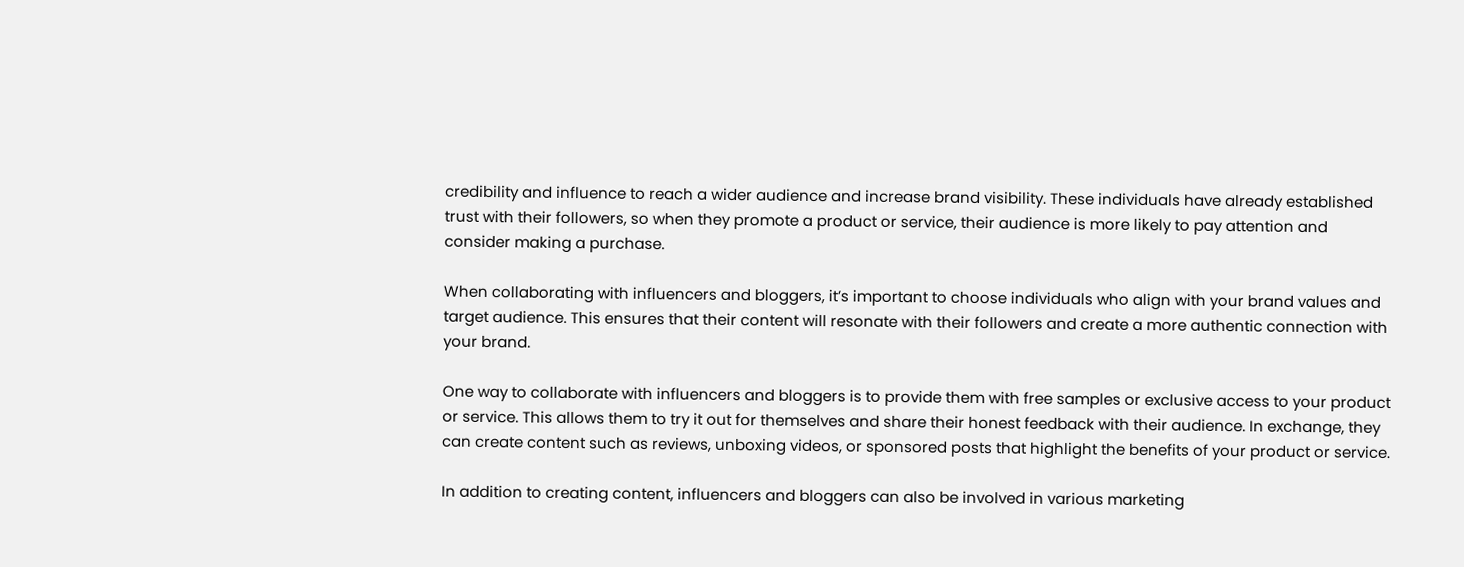credibility and influence to reach a wider audience and increase brand visibility. These individuals have already established trust with their followers, so when they promote a product or service, their audience is more likely to pay attention and consider making a purchase.

When collaborating with influencers and bloggers, it’s important to choose individuals who align with your brand values and target audience. This ensures that their content will resonate with their followers and create a more authentic connection with your brand.

One way to collaborate with influencers and bloggers is to provide them with free samples or exclusive access to your product or service. This allows them to try it out for themselves and share their honest feedback with their audience. In exchange, they can create content such as reviews, unboxing videos, or sponsored posts that highlight the benefits of your product or service.

In addition to creating content, influencers and bloggers can also be involved in various marketing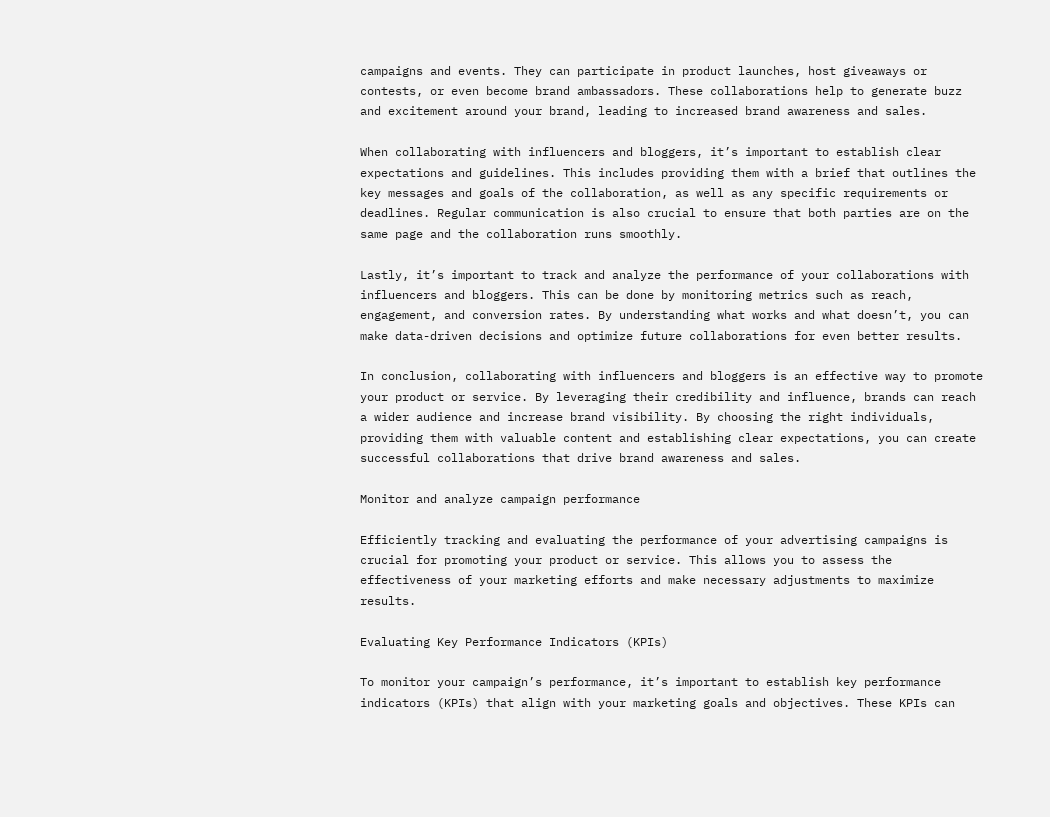campaigns and events. They can participate in product launches, host giveaways or contests, or even become brand ambassadors. These collaborations help to generate buzz and excitement around your brand, leading to increased brand awareness and sales.

When collaborating with influencers and bloggers, it’s important to establish clear expectations and guidelines. This includes providing them with a brief that outlines the key messages and goals of the collaboration, as well as any specific requirements or deadlines. Regular communication is also crucial to ensure that both parties are on the same page and the collaboration runs smoothly.

Lastly, it’s important to track and analyze the performance of your collaborations with influencers and bloggers. This can be done by monitoring metrics such as reach, engagement, and conversion rates. By understanding what works and what doesn’t, you can make data-driven decisions and optimize future collaborations for even better results.

In conclusion, collaborating with influencers and bloggers is an effective way to promote your product or service. By leveraging their credibility and influence, brands can reach a wider audience and increase brand visibility. By choosing the right individuals, providing them with valuable content and establishing clear expectations, you can create successful collaborations that drive brand awareness and sales.

Monitor and analyze campaign performance

Efficiently tracking and evaluating the performance of your advertising campaigns is crucial for promoting your product or service. This allows you to assess the effectiveness of your marketing efforts and make necessary adjustments to maximize results.

Evaluating Key Performance Indicators (KPIs)

To monitor your campaign’s performance, it’s important to establish key performance indicators (KPIs) that align with your marketing goals and objectives. These KPIs can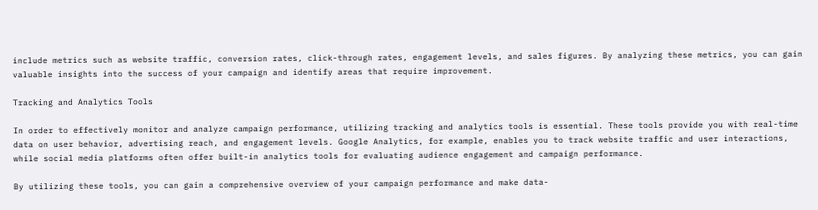include metrics such as website traffic, conversion rates, click-through rates, engagement levels, and sales figures. By analyzing these metrics, you can gain valuable insights into the success of your campaign and identify areas that require improvement.

Tracking and Analytics Tools

In order to effectively monitor and analyze campaign performance, utilizing tracking and analytics tools is essential. These tools provide you with real-time data on user behavior, advertising reach, and engagement levels. Google Analytics, for example, enables you to track website traffic and user interactions, while social media platforms often offer built-in analytics tools for evaluating audience engagement and campaign performance.

By utilizing these tools, you can gain a comprehensive overview of your campaign performance and make data-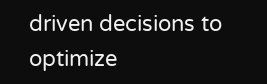driven decisions to optimize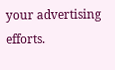your advertising efforts.